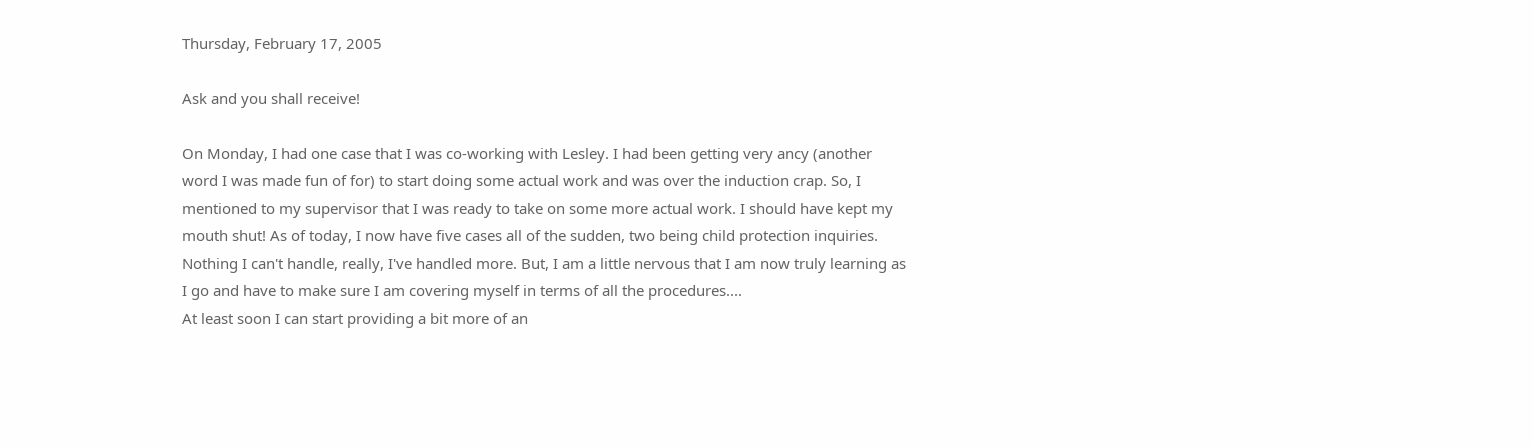Thursday, February 17, 2005

Ask and you shall receive!

On Monday, I had one case that I was co-working with Lesley. I had been getting very ancy (another word I was made fun of for) to start doing some actual work and was over the induction crap. So, I mentioned to my supervisor that I was ready to take on some more actual work. I should have kept my mouth shut! As of today, I now have five cases all of the sudden, two being child protection inquiries. Nothing I can't handle, really, I've handled more. But, I am a little nervous that I am now truly learning as I go and have to make sure I am covering myself in terms of all the procedures....
At least soon I can start providing a bit more of an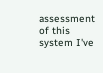assessment of this system I've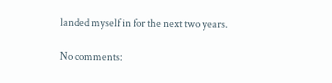landed myself in for the next two years.

No comments: